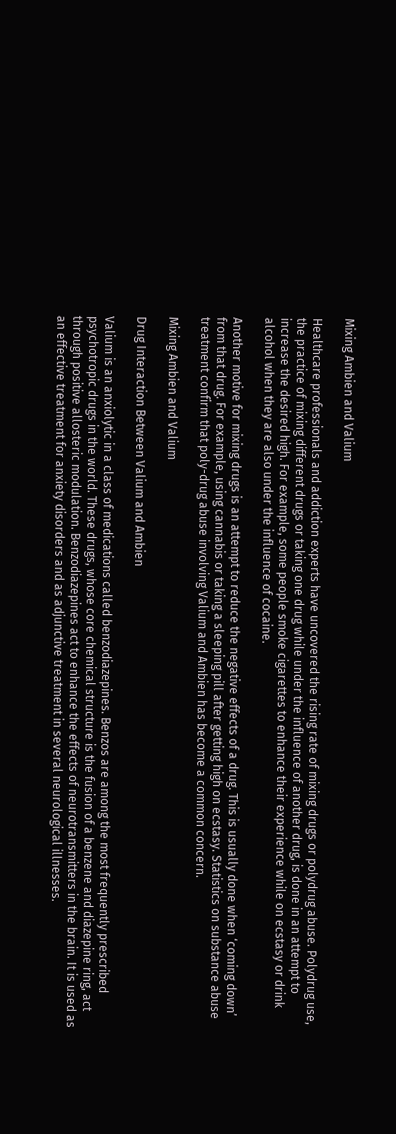Mixing Ambien and Valium

Healthcare professionals and addiction experts have uncovered the rising rate of mixing drugs or polydrug abuse. Polydrug use, the practice of mixing different drugs or taking one drug while under the influence of another drug, is done in an attempt to increase the desired high. For example, some people smoke cigarettes to enhance their experience while on ecstasy or drink alcohol when they are also under the influence of cocaine.

Another motive for mixing drugs is an attempt to reduce the negative effects of a drug. This is usually done when ‘coming down’ from that drug. For example, using cannabis or taking a sleeping pill after getting high on ecstasy. Statistics on substance abuse treatment confirm that poly-drug abuse involving Valium and Ambien has become a common concern.

Mixing Ambien and Valium

Drug Interaction Between Valium and Ambien

Valium is an anxiolytic in a class of medications called benzodiazepines. Benzos are among the most frequently prescribed psychotropic drugs in the world. These drugs, whose core chemical structure is the fusion of a benzene and diazepine ring, act through positive allosteric modulation. Benzodiazepines act to enhance the effects of neurotransmitters in the brain. It is used as an effective treatment for anxiety disorders and as adjunctive treatment in several neurological illnesses.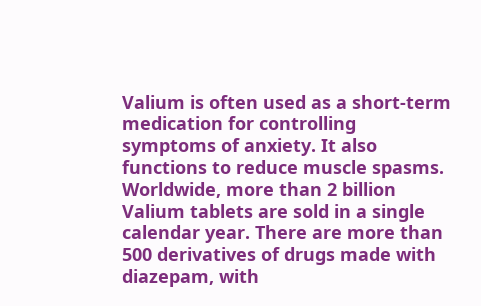Valium is often used as a short-term medication for controlling symptoms of anxiety. It also functions to reduce muscle spasms. Worldwide, more than 2 billion Valium tablets are sold in a single calendar year. There are more than 500 derivatives of drugs made with diazepam, with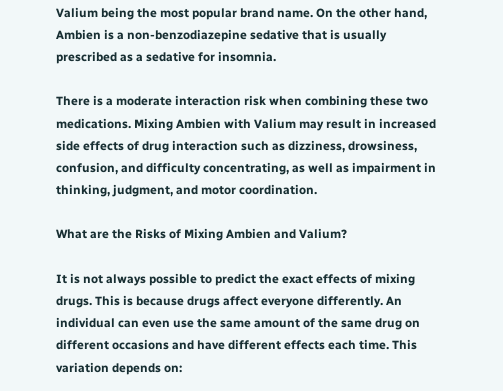Valium being the most popular brand name. On the other hand, Ambien is a non-benzodiazepine sedative that is usually prescribed as a sedative for insomnia.

There is a moderate interaction risk when combining these two medications. Mixing Ambien with Valium may result in increased side effects of drug interaction such as dizziness, drowsiness, confusion, and difficulty concentrating, as well as impairment in thinking, judgment, and motor coordination.

What are the Risks of Mixing Ambien and Valium?

It is not always possible to predict the exact effects of mixing drugs. This is because drugs affect everyone differently. An individual can even use the same amount of the same drug on different occasions and have different effects each time. This variation depends on: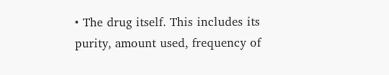• The drug itself. This includes its purity, amount used, frequency of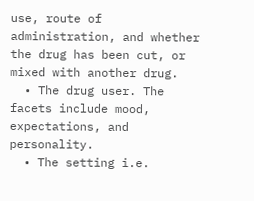use, route of administration, and whether the drug has been cut, or mixed with another drug.
  • The drug user. The facets include mood, expectations, and personality.
  • The setting i.e.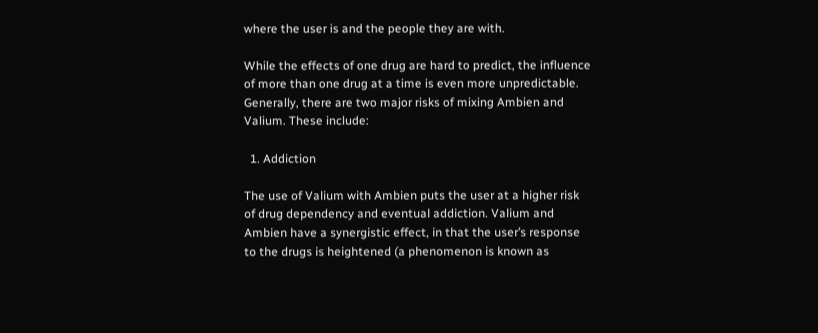where the user is and the people they are with.

While the effects of one drug are hard to predict, the influence of more than one drug at a time is even more unpredictable. Generally, there are two major risks of mixing Ambien and Valium. These include:

  1. Addiction

The use of Valium with Ambien puts the user at a higher risk of drug dependency and eventual addiction. Valium and Ambien have a synergistic effect, in that the user’s response to the drugs is heightened (a phenomenon is known as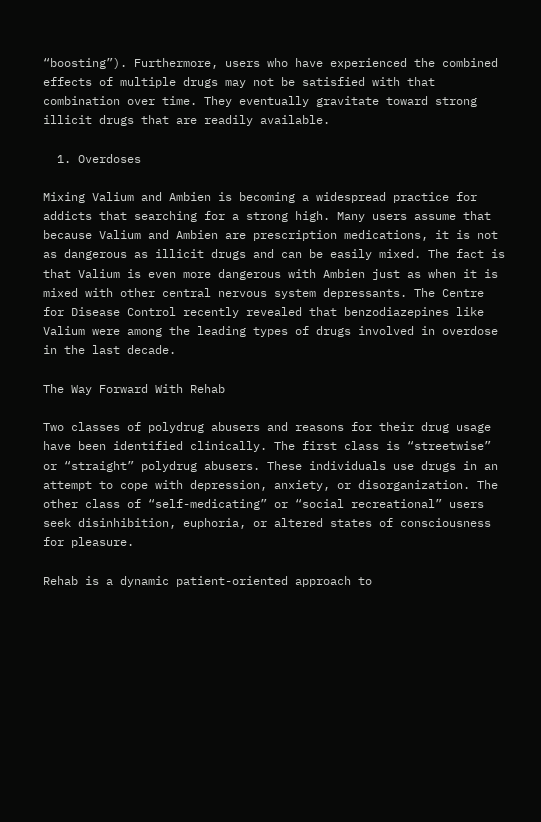“boosting”). Furthermore, users who have experienced the combined effects of multiple drugs may not be satisfied with that combination over time. They eventually gravitate toward strong illicit drugs that are readily available.

  1. Overdoses

Mixing Valium and Ambien is becoming a widespread practice for addicts that searching for a strong high. Many users assume that because Valium and Ambien are prescription medications, it is not as dangerous as illicit drugs and can be easily mixed. The fact is that Valium is even more dangerous with Ambien just as when it is mixed with other central nervous system depressants. The Centre for Disease Control recently revealed that benzodiazepines like Valium were among the leading types of drugs involved in overdose in the last decade.

The Way Forward With Rehab

Two classes of polydrug abusers and reasons for their drug usage have been identified clinically. The first class is “streetwise” or “straight” polydrug abusers. These individuals use drugs in an attempt to cope with depression, anxiety, or disorganization. The other class of “self-medicating” or “social recreational” users seek disinhibition, euphoria, or altered states of consciousness for pleasure.

Rehab is a dynamic patient-oriented approach to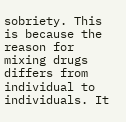sobriety. This is because the reason for mixing drugs differs from individual to individuals. It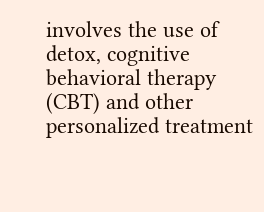involves the use of detox, cognitive behavioral therapy (CBT) and other personalized treatment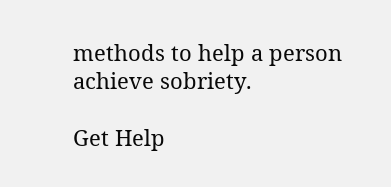methods to help a person achieve sobriety.

Get Help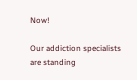Now!

Our addiction specialists are standing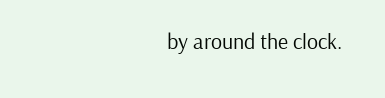by around the clock.